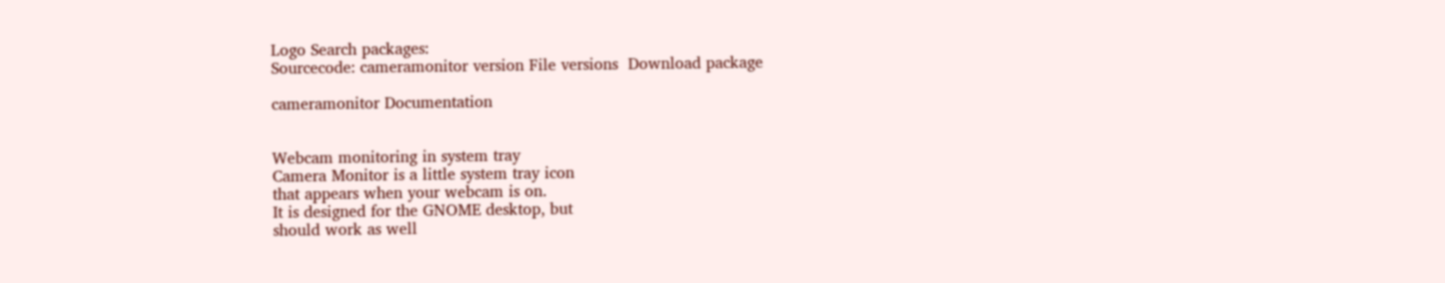Logo Search packages:
Sourcecode: cameramonitor version File versions  Download package

cameramonitor Documentation


Webcam monitoring in system tray
Camera Monitor is a little system tray icon
that appears when your webcam is on.
It is designed for the GNOME desktop, but
should work as well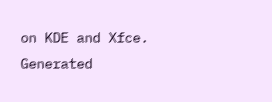on KDE and Xfce.
Generated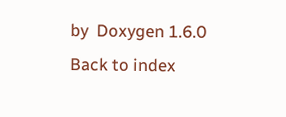by  Doxygen 1.6.0   Back to index